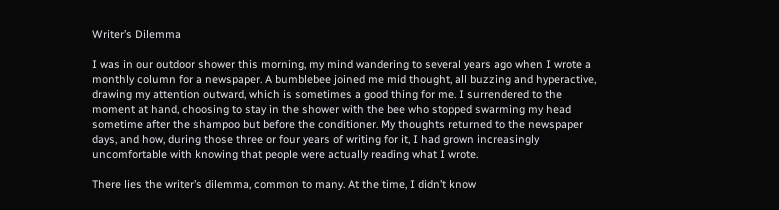Writer’s Dilemma

I was in our outdoor shower this morning, my mind wandering to several years ago when I wrote a monthly column for a newspaper. A bumblebee joined me mid thought, all buzzing and hyperactive, drawing my attention outward, which is sometimes a good thing for me. I surrendered to the moment at hand, choosing to stay in the shower with the bee who stopped swarming my head sometime after the shampoo but before the conditioner. My thoughts returned to the newspaper days, and how, during those three or four years of writing for it, I had grown increasingly uncomfortable with knowing that people were actually reading what I wrote.

There lies the writer’s dilemma, common to many. At the time, I didn’t know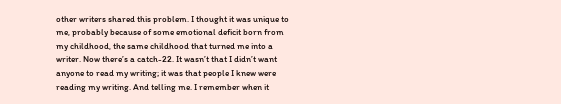other writers shared this problem. I thought it was unique to me, probably because of some emotional deficit born from my childhood, the same childhood that turned me into a writer. Now there’s a catch-22. It wasn’t that I didn’t want anyone to read my writing; it was that people I knew were reading my writing. And telling me. I remember when it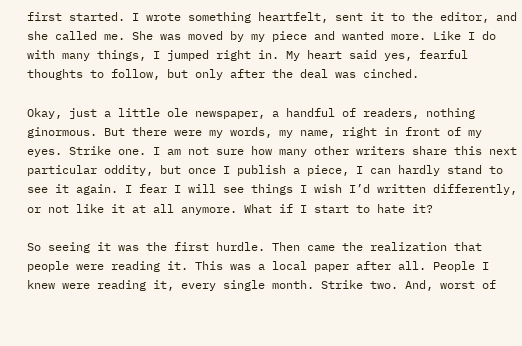first started. I wrote something heartfelt, sent it to the editor, and she called me. She was moved by my piece and wanted more. Like I do with many things, I jumped right in. My heart said yes, fearful thoughts to follow, but only after the deal was cinched.

Okay, just a little ole newspaper, a handful of readers, nothing ginormous. But there were my words, my name, right in front of my eyes. Strike one. I am not sure how many other writers share this next particular oddity, but once I publish a piece, I can hardly stand to see it again. I fear I will see things I wish I’d written differently, or not like it at all anymore. What if I start to hate it?

So seeing it was the first hurdle. Then came the realization that people were reading it. This was a local paper after all. People I knew were reading it, every single month. Strike two. And, worst of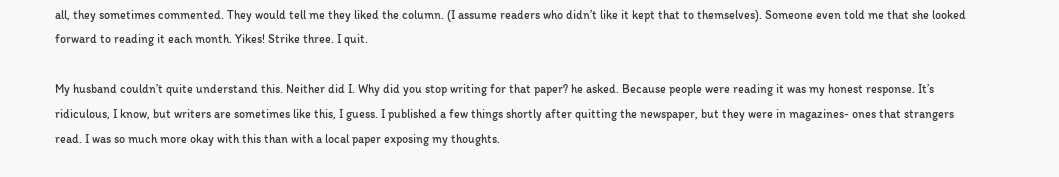all, they sometimes commented. They would tell me they liked the column. (I assume readers who didn’t like it kept that to themselves). Someone even told me that she looked forward to reading it each month. Yikes! Strike three. I quit.

My husband couldn’t quite understand this. Neither did I. Why did you stop writing for that paper? he asked. Because people were reading it was my honest response. It’s ridiculous, I know, but writers are sometimes like this, I guess. I published a few things shortly after quitting the newspaper, but they were in magazines- ones that strangers read. I was so much more okay with this than with a local paper exposing my thoughts.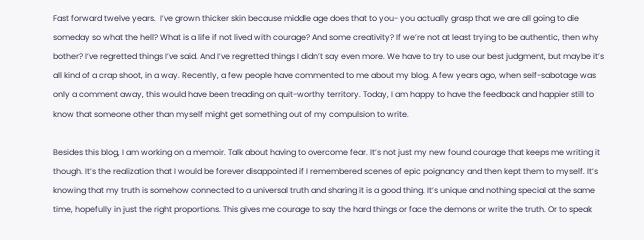Fast forward twelve years.  I’ve grown thicker skin because middle age does that to you- you actually grasp that we are all going to die someday so what the hell? What is a life if not lived with courage? And some creativity? If we’re not at least trying to be authentic, then why bother? I’ve regretted things I’ve said. And I’ve regretted things I didn’t say even more. We have to try to use our best judgment, but maybe it’s all kind of a crap shoot, in a way. Recently, a few people have commented to me about my blog. A few years ago, when self-sabotage was only a comment away, this would have been treading on quit-worthy territory. Today, I am happy to have the feedback and happier still to know that someone other than myself might get something out of my compulsion to write.

Besides this blog, I am working on a memoir. Talk about having to overcome fear. It’s not just my new found courage that keeps me writing it though. It’s the realization that I would be forever disappointed if I remembered scenes of epic poignancy and then kept them to myself. It’s knowing that my truth is somehow connected to a universal truth and sharing it is a good thing. It’s unique and nothing special at the same time, hopefully in just the right proportions. This gives me courage to say the hard things or face the demons or write the truth. Or to speak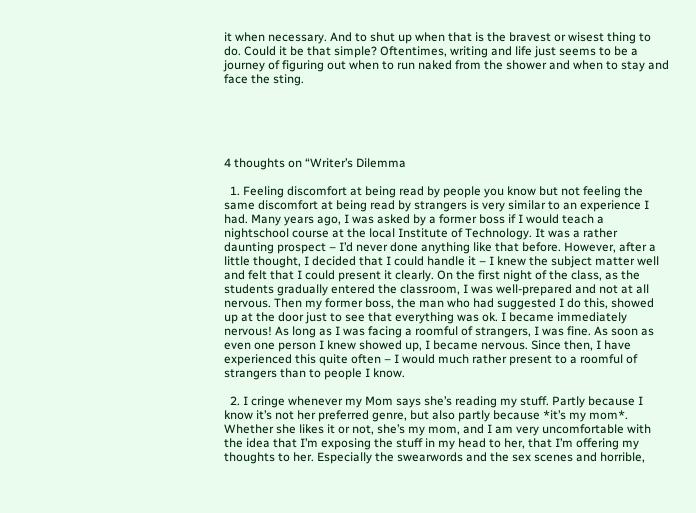it when necessary. And to shut up when that is the bravest or wisest thing to do. Could it be that simple? Oftentimes, writing and life just seems to be a journey of figuring out when to run naked from the shower and when to stay and face the sting.





4 thoughts on “Writer’s Dilemma

  1. Feeling discomfort at being read by people you know but not feeling the same discomfort at being read by strangers is very similar to an experience I had. Many years ago, I was asked by a former boss if I would teach a nightschool course at the local Institute of Technology. It was a rather daunting prospect – I’d never done anything like that before. However, after a little thought, I decided that I could handle it – I knew the subject matter well and felt that I could present it clearly. On the first night of the class, as the students gradually entered the classroom, I was well-prepared and not at all nervous. Then my former boss, the man who had suggested I do this, showed up at the door just to see that everything was ok. I became immediately nervous! As long as I was facing a roomful of strangers, I was fine. As soon as even one person I knew showed up, I became nervous. Since then, I have experienced this quite often – I would much rather present to a roomful of strangers than to people I know.

  2. I cringe whenever my Mom says she’s reading my stuff. Partly because I know it’s not her preferred genre, but also partly because *it’s my mom*. Whether she likes it or not, she’s my mom, and I am very uncomfortable with the idea that I’m exposing the stuff in my head to her, that I’m offering my thoughts to her. Especially the swearwords and the sex scenes and horrible,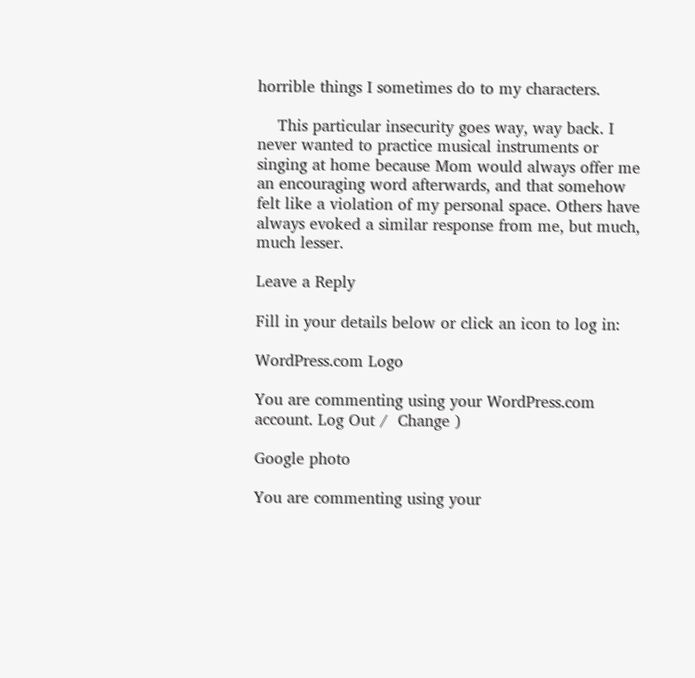horrible things I sometimes do to my characters.

    This particular insecurity goes way, way back. I never wanted to practice musical instruments or singing at home because Mom would always offer me an encouraging word afterwards, and that somehow felt like a violation of my personal space. Others have always evoked a similar response from me, but much, much lesser.

Leave a Reply

Fill in your details below or click an icon to log in:

WordPress.com Logo

You are commenting using your WordPress.com account. Log Out /  Change )

Google photo

You are commenting using your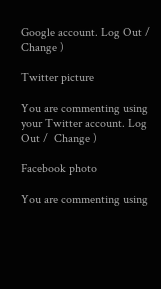Google account. Log Out /  Change )

Twitter picture

You are commenting using your Twitter account. Log Out /  Change )

Facebook photo

You are commenting using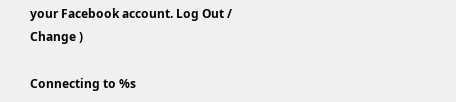your Facebook account. Log Out /  Change )

Connecting to %s